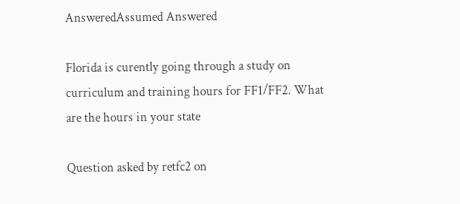AnsweredAssumed Answered

Florida is curently going through a study on curriculum and training hours for FF1/FF2. What are the hours in your state

Question asked by retfc2 on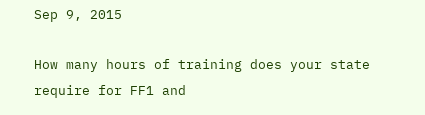Sep 9, 2015

How many hours of training does your state require for FF1 and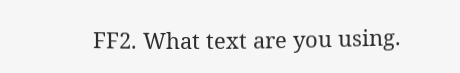FF2. What text are you using.